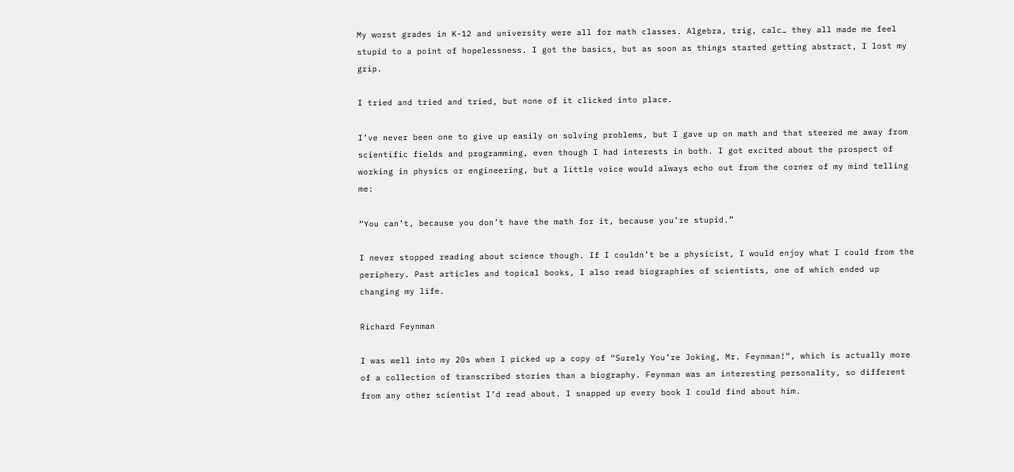My worst grades in K-12 and university were all for math classes. Algebra, trig, calc… they all made me feel stupid to a point of hopelessness. I got the basics, but as soon as things started getting abstract, I lost my grip.

I tried and tried and tried, but none of it clicked into place.

I’ve never been one to give up easily on solving problems, but I gave up on math and that steered me away from scientific fields and programming, even though I had interests in both. I got excited about the prospect of working in physics or engineering, but a little voice would always echo out from the corner of my mind telling me:

“You can’t, because you don’t have the math for it, because you’re stupid.”

I never stopped reading about science though. If I couldn’t be a physicist, I would enjoy what I could from the periphery. Past articles and topical books, I also read biographies of scientists, one of which ended up changing my life.

Richard Feynman

I was well into my 20s when I picked up a copy of “Surely You’re Joking, Mr. Feynman!“, which is actually more of a collection of transcribed stories than a biography. Feynman was an interesting personality, so different from any other scientist I’d read about. I snapped up every book I could find about him.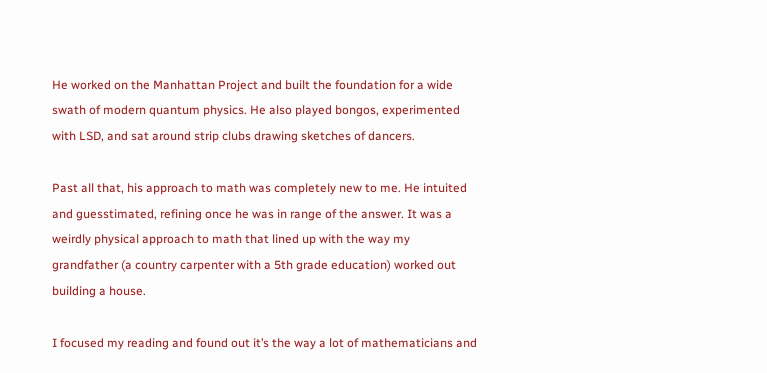He worked on the Manhattan Project and built the foundation for a wide swath of modern quantum physics. He also played bongos, experimented with LSD, and sat around strip clubs drawing sketches of dancers.

Past all that, his approach to math was completely new to me. He intuited and guesstimated, refining once he was in range of the answer. It was a weirdly physical approach to math that lined up with the way my grandfather (a country carpenter with a 5th grade education) worked out building a house.

I focused my reading and found out it’s the way a lot of mathematicians and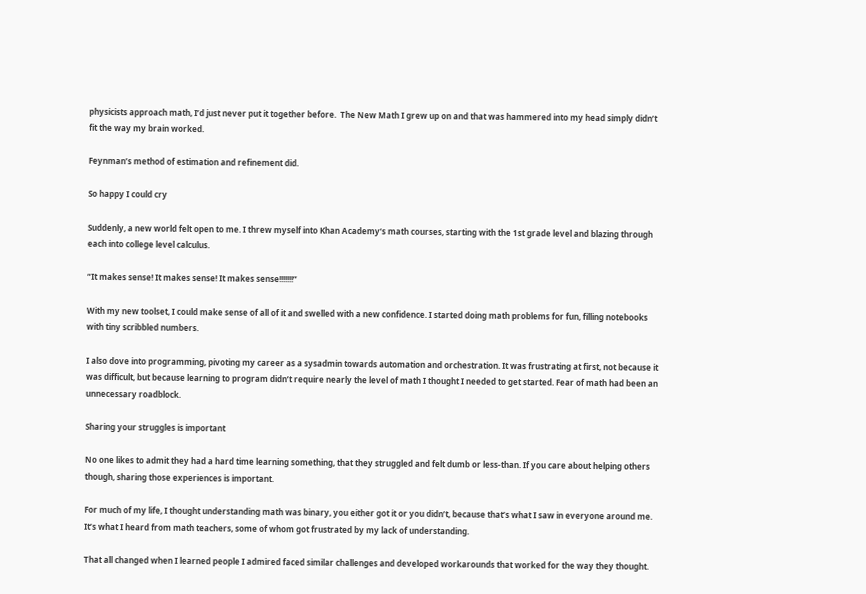physicists approach math, I’d just never put it together before.  The New Math I grew up on and that was hammered into my head simply didn’t fit the way my brain worked.

Feynman’s method of estimation and refinement did.

So happy I could cry

Suddenly, a new world felt open to me. I threw myself into Khan Academy‘s math courses, starting with the 1st grade level and blazing through each into college level calculus.

“It makes sense! It makes sense! It makes sense!!!!!!!”

With my new toolset, I could make sense of all of it and swelled with a new confidence. I started doing math problems for fun, filling notebooks with tiny scribbled numbers.

I also dove into programming, pivoting my career as a sysadmin towards automation and orchestration. It was frustrating at first, not because it was difficult, but because learning to program didn’t require nearly the level of math I thought I needed to get started. Fear of math had been an unnecessary roadblock.

Sharing your struggles is important

No one likes to admit they had a hard time learning something, that they struggled and felt dumb or less-than. If you care about helping others though, sharing those experiences is important.

For much of my life, I thought understanding math was binary, you either got it or you didn’t, because that’s what I saw in everyone around me. It’s what I heard from math teachers, some of whom got frustrated by my lack of understanding.

That all changed when I learned people I admired faced similar challenges and developed workarounds that worked for the way they thought.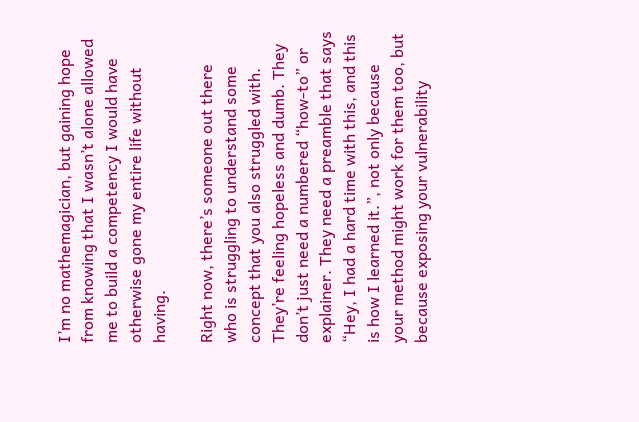I’m no mathemagician, but gaining hope from knowing that I wasn’t alone allowed me to build a competency I would have otherwise gone my entire life without having.

Right now, there’s someone out there who is struggling to understand some concept that you also struggled with. They’re feeling hopeless and dumb. They don’t just need a numbered “how-to” or explainer. They need a preamble that says “Hey, I had a hard time with this, and this is how I learned it.”, not only because your method might work for them too, but because exposing your vulnerability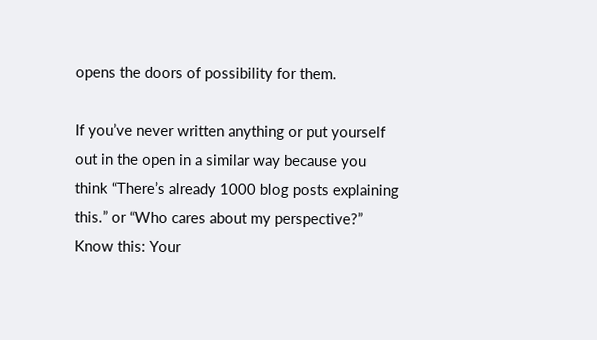opens the doors of possibility for them.

If you’ve never written anything or put yourself out in the open in a similar way because you think “There’s already 1000 blog posts explaining this.” or “Who cares about my perspective?” Know this: Your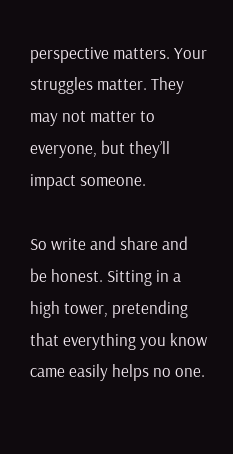perspective matters. Your struggles matter. They may not matter to everyone, but they’ll impact someone.

So write and share and be honest. Sitting in a high tower, pretending that everything you know came easily helps no one.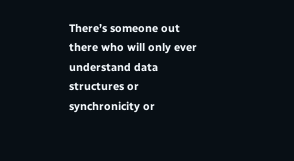There’s someone out there who will only ever understand data structures or synchronicity or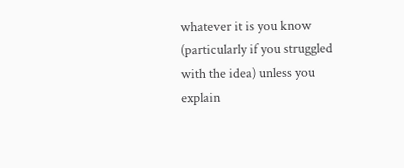whatever it is you know (particularly if you struggled with the idea) unless you explain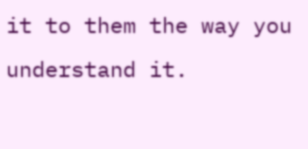it to them the way you understand it.